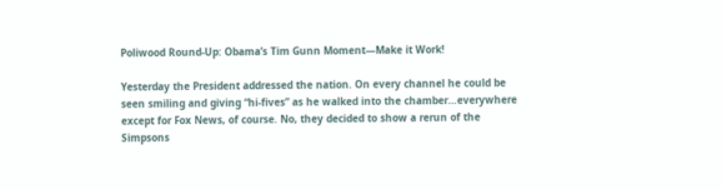Poliwood Round-Up: Obama’s Tim Gunn Moment—Make it Work!

Yesterday the President addressed the nation. On every channel he could be seen smiling and giving “hi-fives” as he walked into the chamber…everywhere except for Fox News, of course. No, they decided to show a rerun of the Simpsons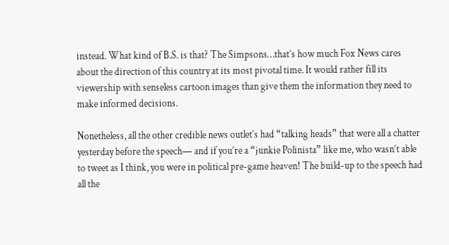instead. What kind of B.S. is that? The Simpsons…that’s how much Fox News cares about the direction of this country at its most pivotal time. It would rather fill its viewership with senseless cartoon images than give them the information they need to make informed decisions.

Nonetheless, all the other credible news outlet’s had “talking heads” that were all a chatter yesterday before the speech— and if you’re a “junkie Polinista” like me, who wasn’t able to tweet as I think, you were in political pre-game heaven! The build-up to the speech had all the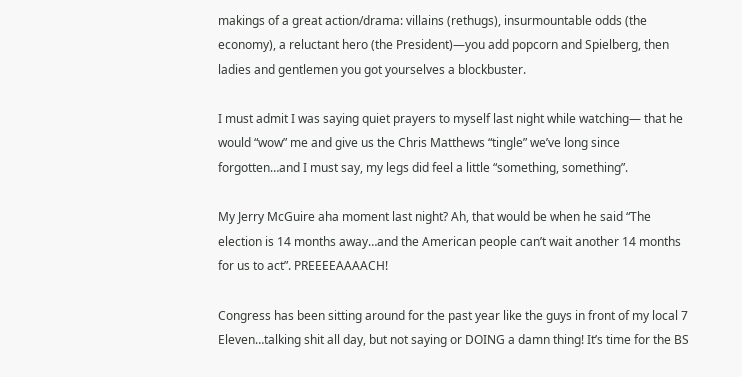makings of a great action/drama: villains (rethugs), insurmountable odds (the economy), a reluctant hero (the President)—you add popcorn and Spielberg, then ladies and gentlemen you got yourselves a blockbuster.

I must admit I was saying quiet prayers to myself last night while watching— that he would “wow” me and give us the Chris Matthews “tingle” we’ve long since forgotten…and I must say, my legs did feel a little “something, something”.

My Jerry McGuire aha moment last night? Ah, that would be when he said “The election is 14 months away…and the American people can’t wait another 14 months for us to act”. PREEEEAAAACH!

Congress has been sitting around for the past year like the guys in front of my local 7 Eleven…talking shit all day, but not saying or DOING a damn thing! It’s time for the BS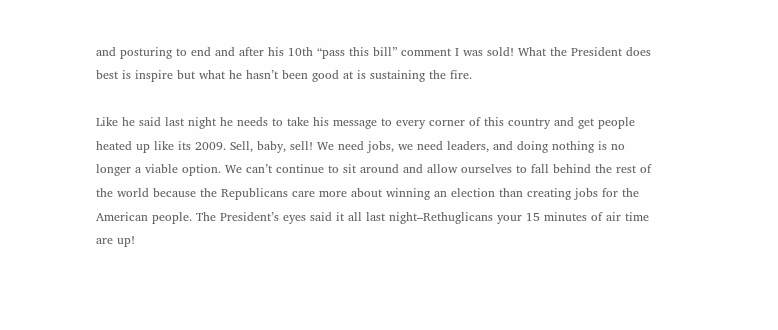and posturing to end and after his 10th “pass this bill” comment I was sold! What the President does best is inspire but what he hasn’t been good at is sustaining the fire.

Like he said last night he needs to take his message to every corner of this country and get people heated up like its 2009. Sell, baby, sell! We need jobs, we need leaders, and doing nothing is no longer a viable option. We can’t continue to sit around and allow ourselves to fall behind the rest of the world because the Republicans care more about winning an election than creating jobs for the American people. The President’s eyes said it all last night–Rethuglicans your 15 minutes of air time are up!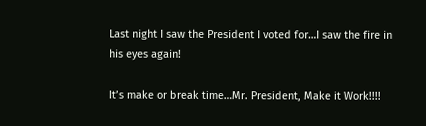Last night I saw the President I voted for…I saw the fire in his eyes again!

It’s make or break time…Mr. President, Make it Work!!!!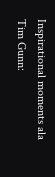Inspirational moments ala Tim Gunn: